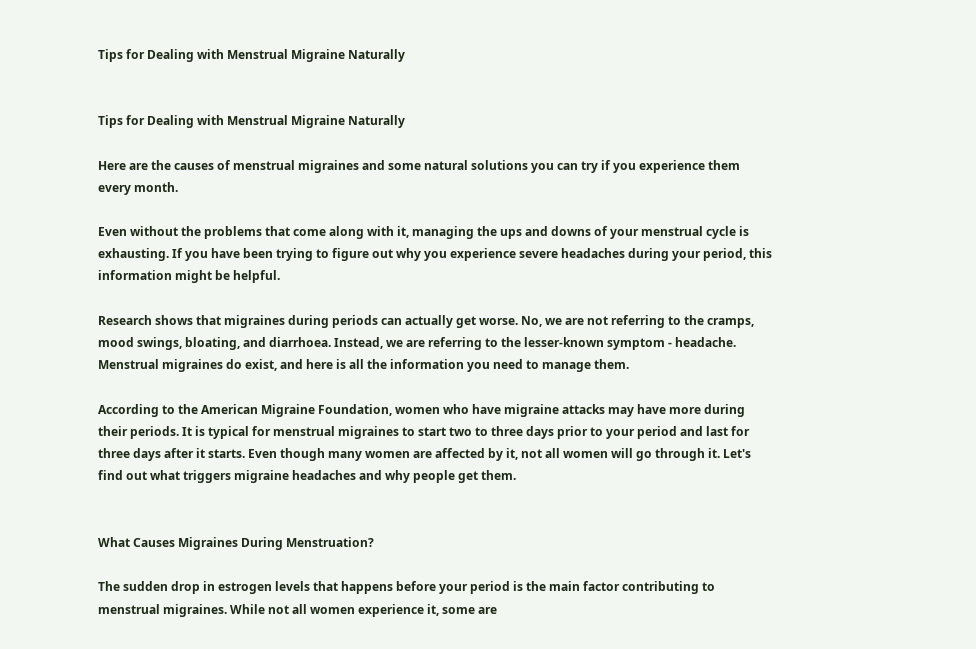Tips for Dealing with Menstrual Migraine Naturally


Tips for Dealing with Menstrual Migraine Naturally

Here are the causes of menstrual migraines and some natural solutions you can try if you experience them every month.

Even without the problems that come along with it, managing the ups and downs of your menstrual cycle is exhausting. If you have been trying to figure out why you experience severe headaches during your period, this information might be helpful.

Research shows that migraines during periods can actually get worse. No, we are not referring to the cramps, mood swings, bloating, and diarrhoea. Instead, we are referring to the lesser-known symptom - headache. Menstrual migraines do exist, and here is all the information you need to manage them.

According to the American Migraine Foundation, women who have migraine attacks may have more during their periods. It is typical for menstrual migraines to start two to three days prior to your period and last for three days after it starts. Even though many women are affected by it, not all women will go through it. Let's find out what triggers migraine headaches and why people get them.


What Causes Migraines During Menstruation?

The sudden drop in estrogen levels that happens before your period is the main factor contributing to menstrual migraines. While not all women experience it, some are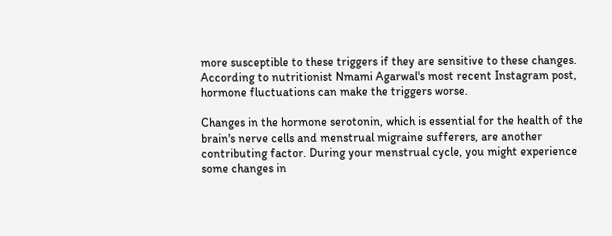more susceptible to these triggers if they are sensitive to these changes. According to nutritionist Nmami Agarwal's most recent Instagram post, hormone fluctuations can make the triggers worse.

Changes in the hormone serotonin, which is essential for the health of the brain's nerve cells and menstrual migraine sufferers, are another contributing factor. During your menstrual cycle, you might experience some changes in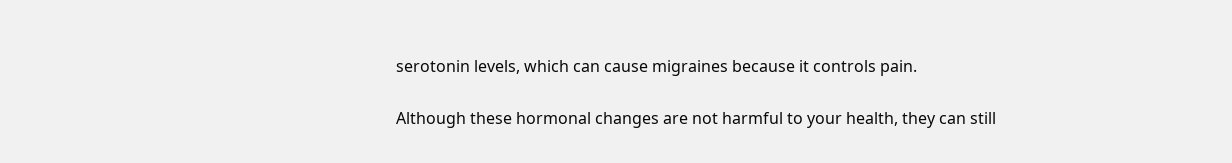serotonin levels, which can cause migraines because it controls pain.

Although these hormonal changes are not harmful to your health, they can still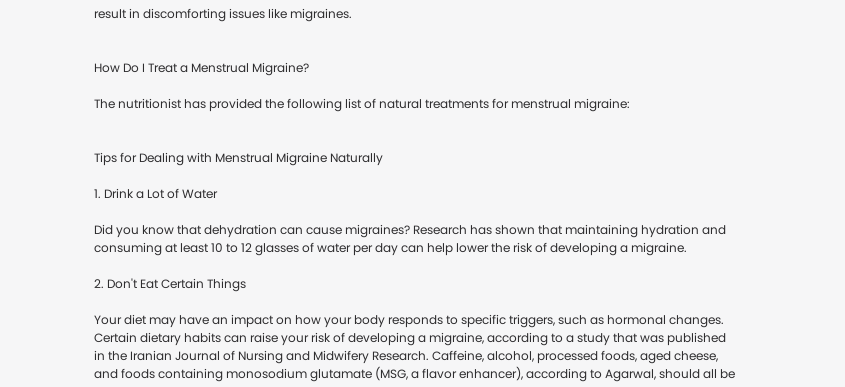result in discomforting issues like migraines.


How Do I Treat a Menstrual Migraine?

The nutritionist has provided the following list of natural treatments for menstrual migraine:


Tips for Dealing with Menstrual Migraine Naturally

1. Drink a Lot of Water

Did you know that dehydration can cause migraines? Research has shown that maintaining hydration and consuming at least 10 to 12 glasses of water per day can help lower the risk of developing a migraine.

2. Don't Eat Certain Things

Your diet may have an impact on how your body responds to specific triggers, such as hormonal changes. Certain dietary habits can raise your risk of developing a migraine, according to a study that was published in the Iranian Journal of Nursing and Midwifery Research. Caffeine, alcohol, processed foods, aged cheese, and foods containing monosodium glutamate (MSG, a flavor enhancer), according to Agarwal, should all be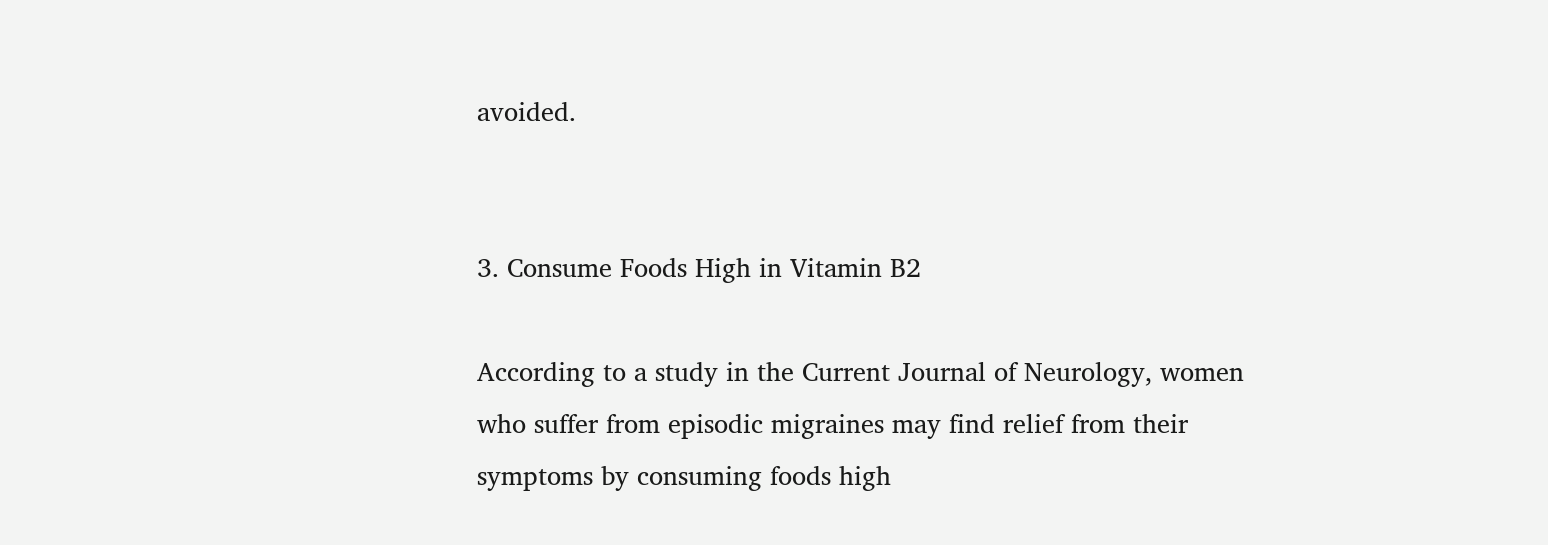avoided.


3. Consume Foods High in Vitamin B2

According to a study in the Current Journal of Neurology, women who suffer from episodic migraines may find relief from their symptoms by consuming foods high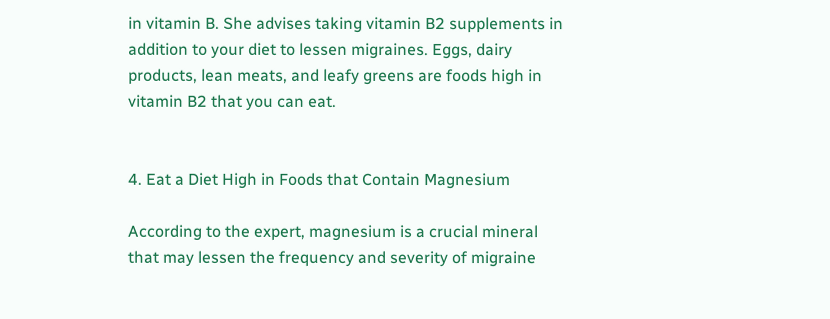in vitamin B. She advises taking vitamin B2 supplements in addition to your diet to lessen migraines. Eggs, dairy products, lean meats, and leafy greens are foods high in vitamin B2 that you can eat.


4. Eat a Diet High in Foods that Contain Magnesium

According to the expert, magnesium is a crucial mineral that may lessen the frequency and severity of migraine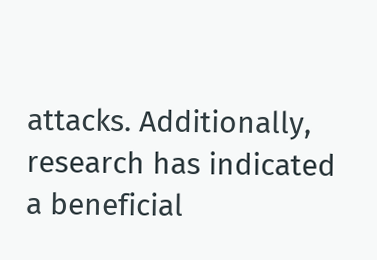attacks. Additionally, research has indicated a beneficial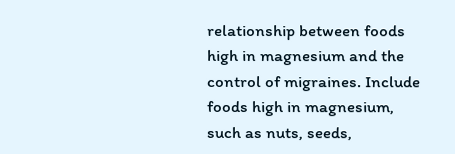relationship between foods high in magnesium and the control of migraines. Include foods high in magnesium, such as nuts, seeds,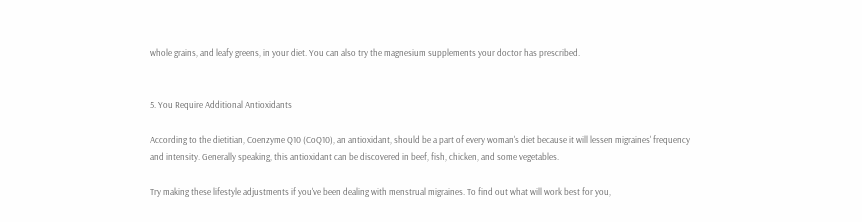whole grains, and leafy greens, in your diet. You can also try the magnesium supplements your doctor has prescribed.


5. You Require Additional Antioxidants

According to the dietitian, Coenzyme Q10 (CoQ10), an antioxidant, should be a part of every woman's diet because it will lessen migraines' frequency and intensity. Generally speaking, this antioxidant can be discovered in beef, fish, chicken, and some vegetables.

Try making these lifestyle adjustments if you've been dealing with menstrual migraines. To find out what will work best for you,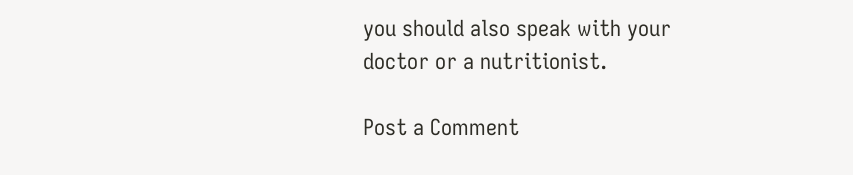you should also speak with your doctor or a nutritionist.

Post a Comment